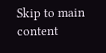Skip to main content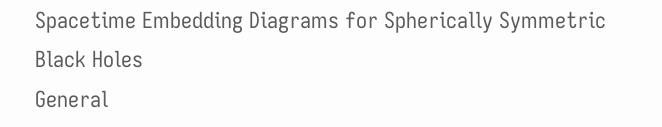Spacetime Embedding Diagrams for Spherically Symmetric Black Holes
General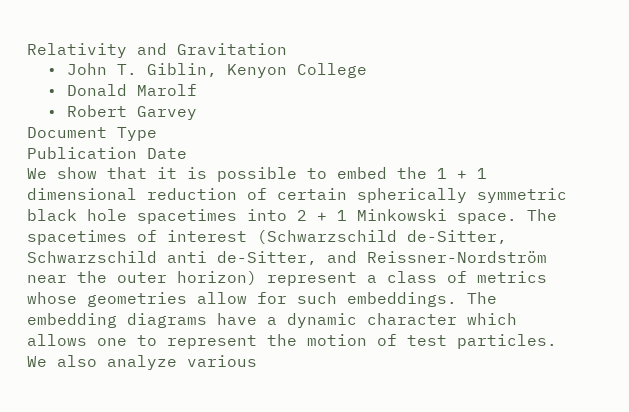Relativity and Gravitation
  • John T. Giblin, Kenyon College
  • Donald Marolf
  • Robert Garvey
Document Type
Publication Date
We show that it is possible to embed the 1 + 1 dimensional reduction of certain spherically symmetric black hole spacetimes into 2 + 1 Minkowski space. The spacetimes of interest (Schwarzschild de-Sitter, Schwarzschild anti de-Sitter, and Reissner-Nordström near the outer horizon) represent a class of metrics whose geometries allow for such embeddings. The embedding diagrams have a dynamic character which allows one to represent the motion of test particles. We also analyze various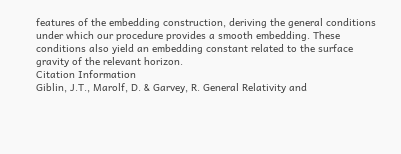features of the embedding construction, deriving the general conditions under which our procedure provides a smooth embedding. These conditions also yield an embedding constant related to the surface gravity of the relevant horizon.
Citation Information
Giblin, J.T., Marolf, D. & Garvey, R. General Relativity and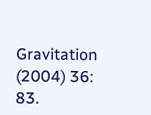Gravitation (2004) 36: 83.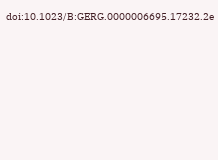doi:10.1023/B:GERG.0000006695.17232.2e